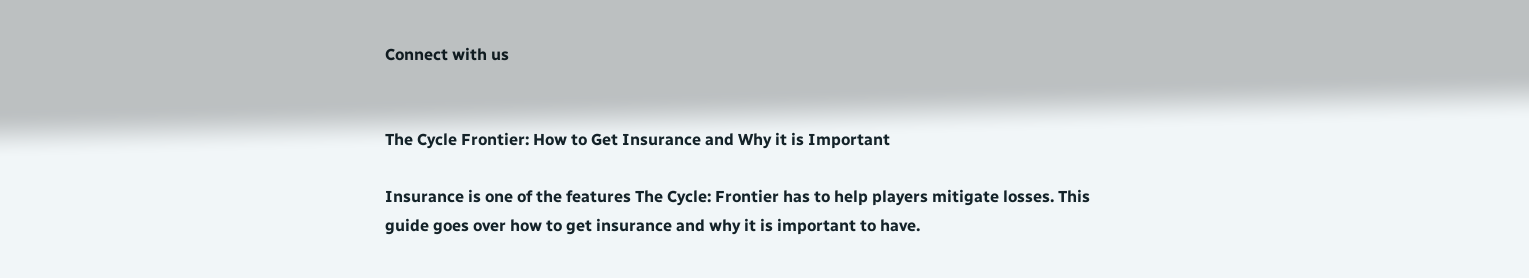Connect with us


The Cycle Frontier: How to Get Insurance and Why it is Important

Insurance is one of the features The Cycle: Frontier has to help players mitigate losses. This guide goes over how to get insurance and why it is important to have.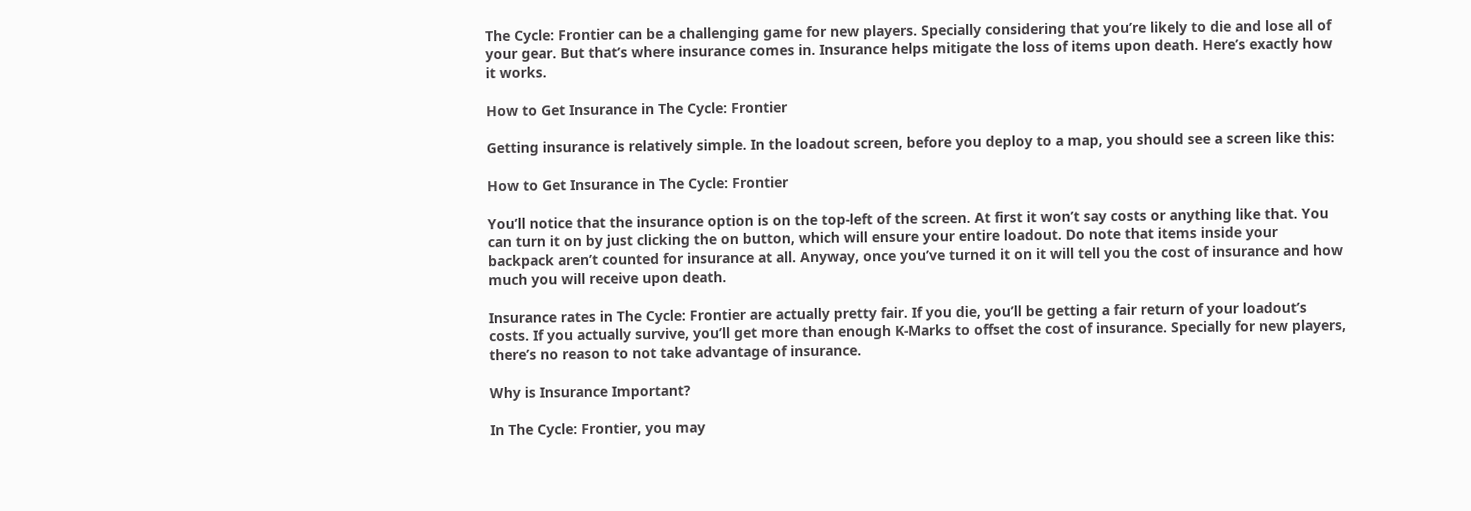The Cycle: Frontier can be a challenging game for new players. Specially considering that you’re likely to die and lose all of your gear. But that’s where insurance comes in. Insurance helps mitigate the loss of items upon death. Here’s exactly how it works.

How to Get Insurance in The Cycle: Frontier

Getting insurance is relatively simple. In the loadout screen, before you deploy to a map, you should see a screen like this:

How to Get Insurance in The Cycle: Frontier

You’ll notice that the insurance option is on the top-left of the screen. At first it won’t say costs or anything like that. You can turn it on by just clicking the on button, which will ensure your entire loadout. Do note that items inside your backpack aren’t counted for insurance at all. Anyway, once you’ve turned it on it will tell you the cost of insurance and how much you will receive upon death.

Insurance rates in The Cycle: Frontier are actually pretty fair. If you die, you’ll be getting a fair return of your loadout’s costs. If you actually survive, you’ll get more than enough K-Marks to offset the cost of insurance. Specially for new players, there’s no reason to not take advantage of insurance.

Why is Insurance Important?

In The Cycle: Frontier, you may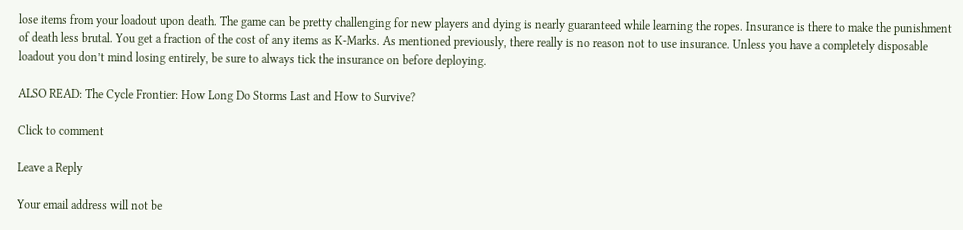lose items from your loadout upon death. The game can be pretty challenging for new players and dying is nearly guaranteed while learning the ropes. Insurance is there to make the punishment of death less brutal. You get a fraction of the cost of any items as K-Marks. As mentioned previously, there really is no reason not to use insurance. Unless you have a completely disposable loadout you don’t mind losing entirely, be sure to always tick the insurance on before deploying.

ALSO READ: The Cycle Frontier: How Long Do Storms Last and How to Survive?

Click to comment

Leave a Reply

Your email address will not be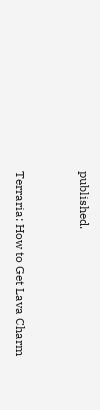published.


Terraria: How to Get Lava Charm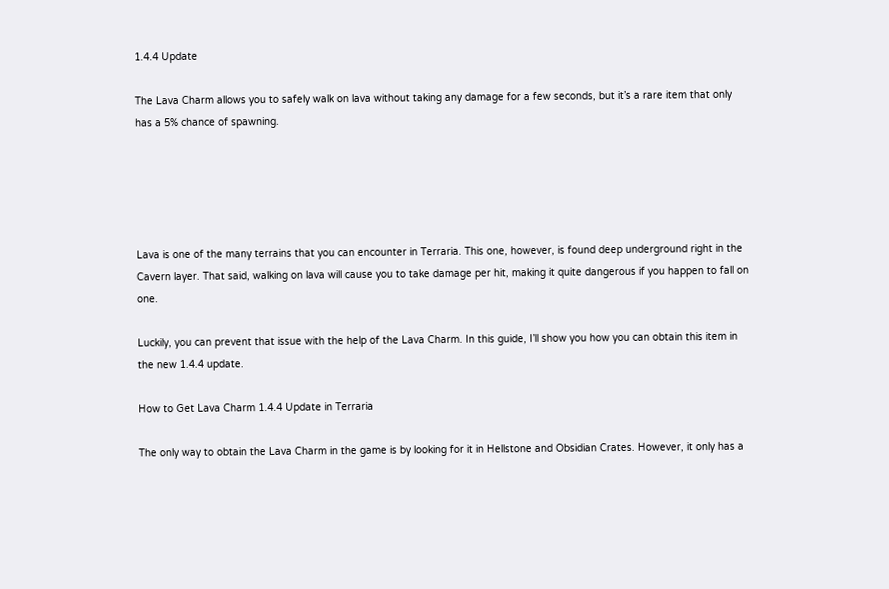1.4.4 Update

The Lava Charm allows you to safely walk on lava without taking any damage for a few seconds, but it’s a rare item that only has a 5% chance of spawning.





Lava is one of the many terrains that you can encounter in Terraria. This one, however, is found deep underground right in the Cavern layer. That said, walking on lava will cause you to take damage per hit, making it quite dangerous if you happen to fall on one.

Luckily, you can prevent that issue with the help of the Lava Charm. In this guide, I’ll show you how you can obtain this item in the new 1.4.4 update.

How to Get Lava Charm 1.4.4 Update in Terraria

The only way to obtain the Lava Charm in the game is by looking for it in Hellstone and Obsidian Crates. However, it only has a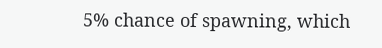5% chance of spawning, which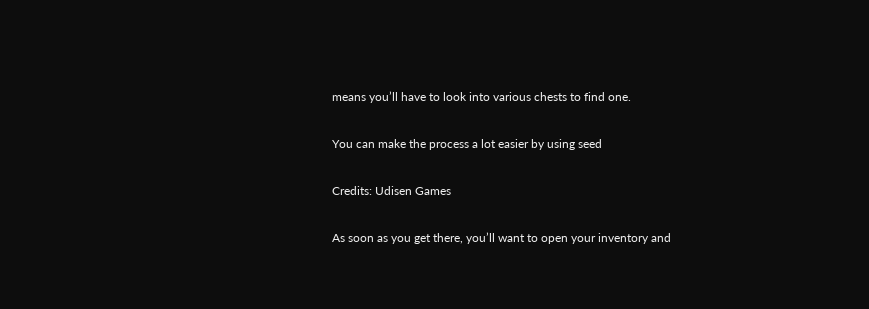means you’ll have to look into various chests to find one.

You can make the process a lot easier by using seed

Credits: Udisen Games

As soon as you get there, you’ll want to open your inventory and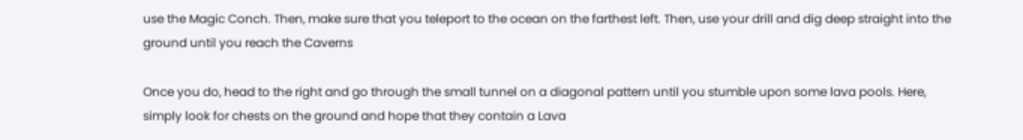use the Magic Conch. Then, make sure that you teleport to the ocean on the farthest left. Then, use your drill and dig deep straight into the ground until you reach the Caverns

Once you do, head to the right and go through the small tunnel on a diagonal pattern until you stumble upon some lava pools. Here, simply look for chests on the ground and hope that they contain a Lava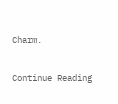Charm.

Continue Reading